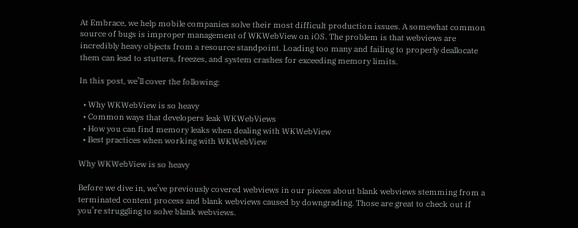At Embrace, we help mobile companies solve their most difficult production issues. A somewhat common source of bugs is improper management of WKWebView on iOS. The problem is that webviews are incredibly heavy objects from a resource standpoint. Loading too many and failing to properly deallocate them can lead to stutters, freezes, and system crashes for exceeding memory limits.

In this post, we’ll cover the following:

  • Why WKWebView is so heavy
  • Common ways that developers leak WKWebViews
  • How you can find memory leaks when dealing with WKWebView
  • Best practices when working with WKWebView

Why WKWebView is so heavy

Before we dive in, we’ve previously covered webviews in our pieces about blank webviews stemming from a terminated content process and blank webviews caused by downgrading. Those are great to check out if you’re struggling to solve blank webviews.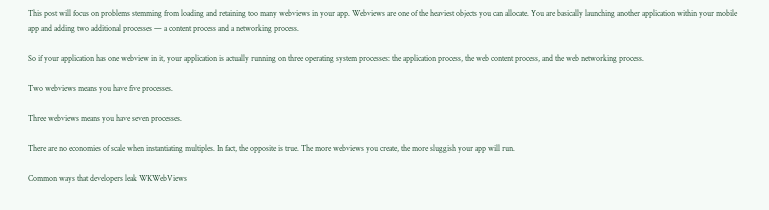This post will focus on problems stemming from loading and retaining too many webviews in your app. Webviews are one of the heaviest objects you can allocate. You are basically launching another application within your mobile app and adding two additional processes — a content process and a networking process.

So if your application has one webview in it, your application is actually running on three operating system processes: the application process, the web content process, and the web networking process.

Two webviews means you have five processes.

Three webviews means you have seven processes.

There are no economies of scale when instantiating multiples. In fact, the opposite is true. The more webviews you create, the more sluggish your app will run.

Common ways that developers leak WKWebViews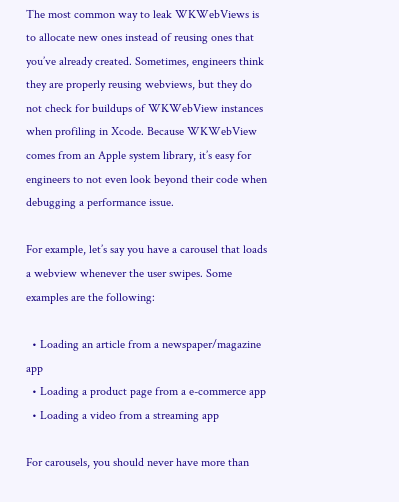The most common way to leak WKWebViews is to allocate new ones instead of reusing ones that you’ve already created. Sometimes, engineers think they are properly reusing webviews, but they do not check for buildups of WKWebView instances when profiling in Xcode. Because WKWebView comes from an Apple system library, it’s easy for engineers to not even look beyond their code when debugging a performance issue.

For example, let’s say you have a carousel that loads a webview whenever the user swipes. Some examples are the following:

  • Loading an article from a newspaper/magazine app
  • Loading a product page from a e-commerce app
  • Loading a video from a streaming app

For carousels, you should never have more than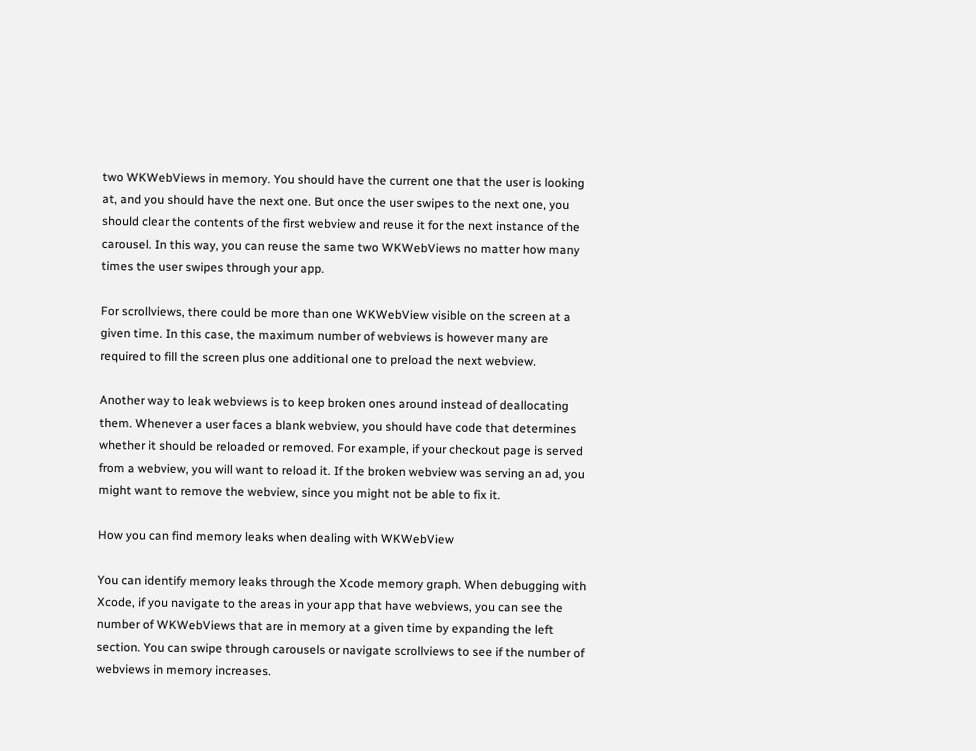two WKWebViews in memory. You should have the current one that the user is looking at, and you should have the next one. But once the user swipes to the next one, you should clear the contents of the first webview and reuse it for the next instance of the carousel. In this way, you can reuse the same two WKWebViews no matter how many times the user swipes through your app.

For scrollviews, there could be more than one WKWebView visible on the screen at a given time. In this case, the maximum number of webviews is however many are required to fill the screen plus one additional one to preload the next webview.

Another way to leak webviews is to keep broken ones around instead of deallocating them. Whenever a user faces a blank webview, you should have code that determines whether it should be reloaded or removed. For example, if your checkout page is served from a webview, you will want to reload it. If the broken webview was serving an ad, you might want to remove the webview, since you might not be able to fix it.

How you can find memory leaks when dealing with WKWebView

You can identify memory leaks through the Xcode memory graph. When debugging with Xcode, if you navigate to the areas in your app that have webviews, you can see the number of WKWebViews that are in memory at a given time by expanding the left section. You can swipe through carousels or navigate scrollviews to see if the number of webviews in memory increases.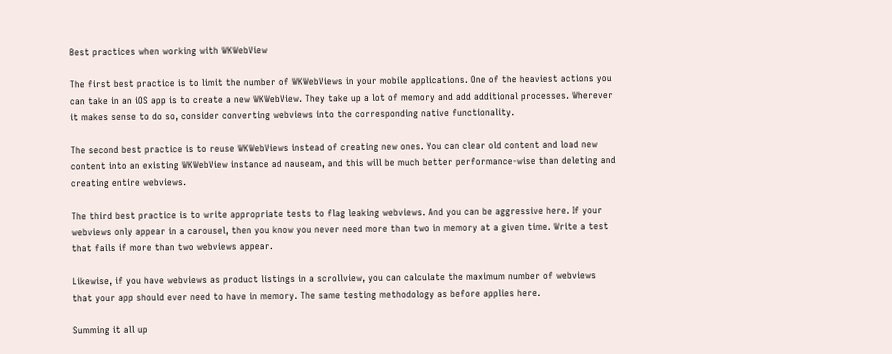Best practices when working with WKWebView

The first best practice is to limit the number of WKWebViews in your mobile applications. One of the heaviest actions you can take in an iOS app is to create a new WKWebView. They take up a lot of memory and add additional processes. Wherever it makes sense to do so, consider converting webviews into the corresponding native functionality.

The second best practice is to reuse WKWebViews instead of creating new ones. You can clear old content and load new content into an existing WKWebView instance ad nauseam, and this will be much better performance-wise than deleting and creating entire webviews.

The third best practice is to write appropriate tests to flag leaking webviews. And you can be aggressive here. If your webviews only appear in a carousel, then you know you never need more than two in memory at a given time. Write a test that fails if more than two webviews appear.

Likewise, if you have webviews as product listings in a scrollview, you can calculate the maximum number of webviews that your app should ever need to have in memory. The same testing methodology as before applies here.

Summing it all up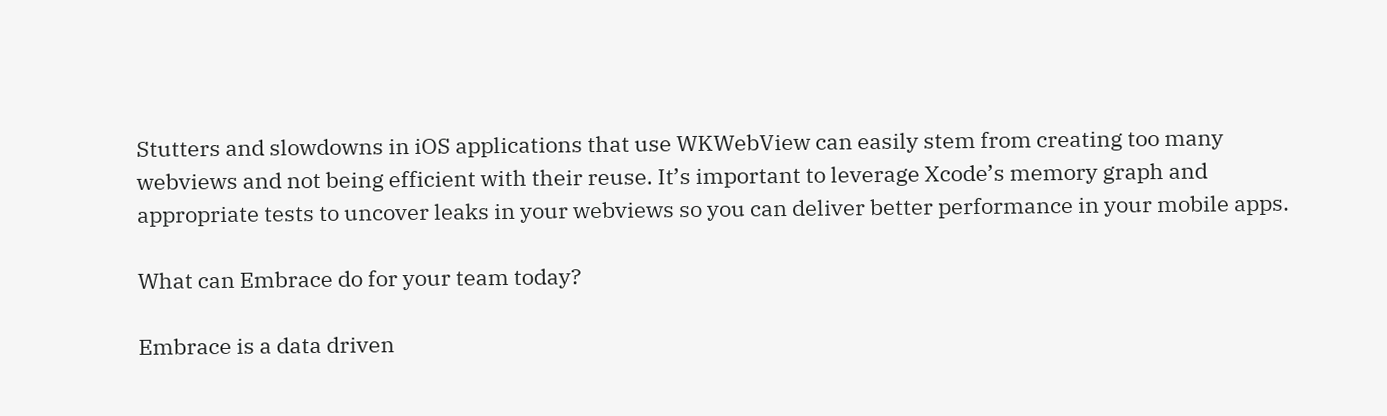Stutters and slowdowns in iOS applications that use WKWebView can easily stem from creating too many webviews and not being efficient with their reuse. It’s important to leverage Xcode’s memory graph and appropriate tests to uncover leaks in your webviews so you can deliver better performance in your mobile apps.

What can Embrace do for your team today?

Embrace is a data driven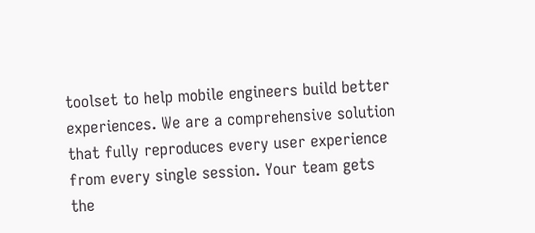toolset to help mobile engineers build better experiences. We are a comprehensive solution that fully reproduces every user experience from every single session. Your team gets the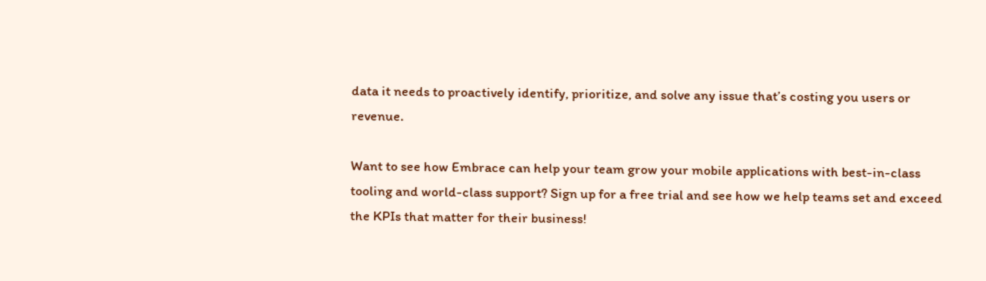data it needs to proactively identify, prioritize, and solve any issue that’s costing you users or revenue.

Want to see how Embrace can help your team grow your mobile applications with best-in-class tooling and world-class support? Sign up for a free trial and see how we help teams set and exceed the KPIs that matter for their business!